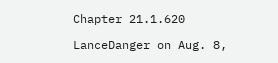Chapter 21.1.620

LanceDanger on Aug. 8,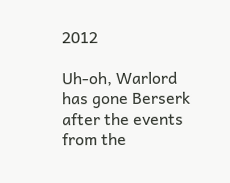2012

Uh-oh, Warlord has gone Berserk after the events from the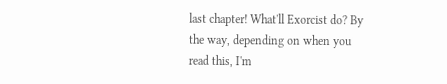last chapter! What'll Exorcist do? By the way, depending on when you read this, I'm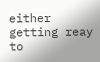either getting reay to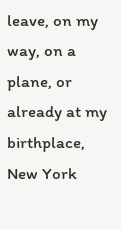leave, on my way, on a plane, or already at my birthplace, New York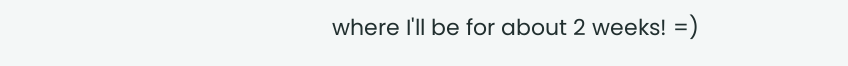where I'll be for about 2 weeks! =)